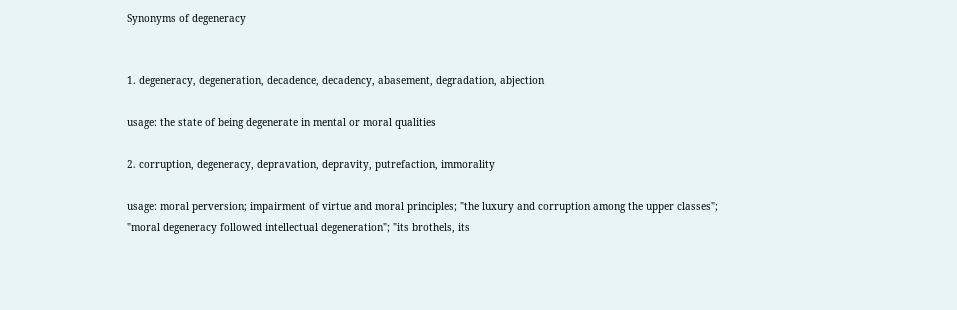Synonyms of degeneracy


1. degeneracy, degeneration, decadence, decadency, abasement, degradation, abjection

usage: the state of being degenerate in mental or moral qualities

2. corruption, degeneracy, depravation, depravity, putrefaction, immorality

usage: moral perversion; impairment of virtue and moral principles; "the luxury and corruption among the upper classes"; "moral degeneracy followed intellectual degeneration"; "its brothels, its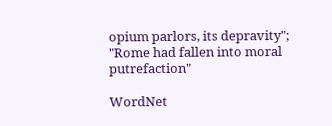opium parlors, its depravity"; "Rome had fallen into moral putrefaction"

WordNet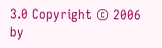3.0 Copyright © 2006 by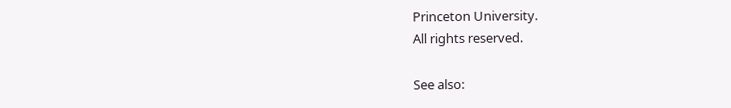Princeton University.
All rights reserved.

See also: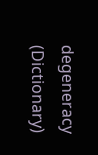degeneracy (Dictionary)